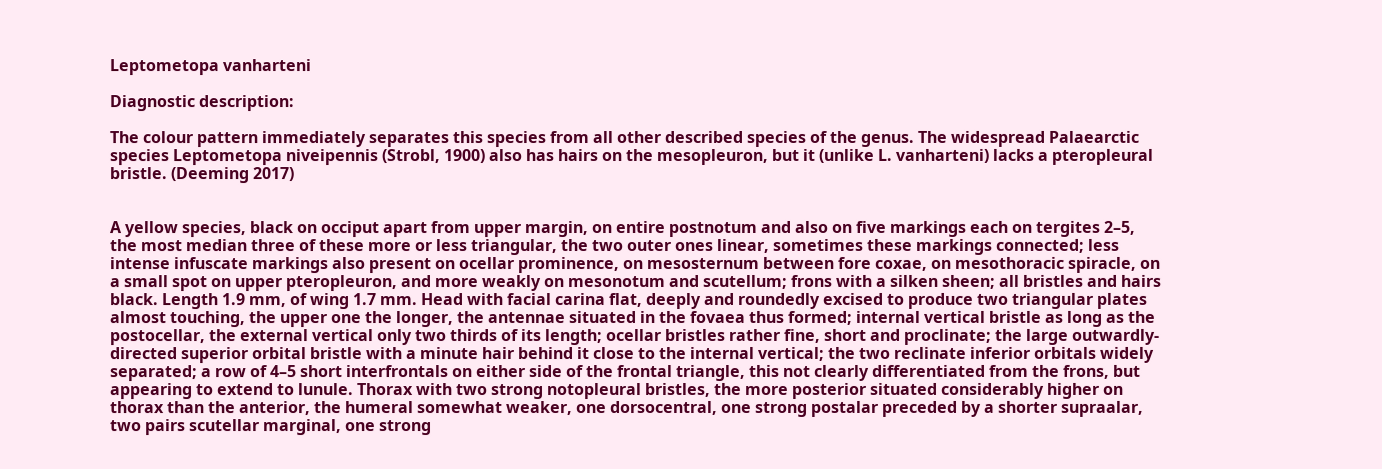Leptometopa vanharteni

Diagnostic description:

The colour pattern immediately separates this species from all other described species of the genus. The widespread Palaearctic species Leptometopa niveipennis (Strobl, 1900) also has hairs on the mesopleuron, but it (unlike L. vanharteni) lacks a pteropleural bristle. (Deeming 2017)


A yellow species, black on occiput apart from upper margin, on entire postnotum and also on five markings each on tergites 2–5, the most median three of these more or less triangular, the two outer ones linear, sometimes these markings connected; less intense infuscate markings also present on ocellar prominence, on mesosternum between fore coxae, on mesothoracic spiracle, on a small spot on upper pteropleuron, and more weakly on mesonotum and scutellum; frons with a silken sheen; all bristles and hairs black. Length 1.9 mm, of wing 1.7 mm. Head with facial carina flat, deeply and roundedly excised to produce two triangular plates almost touching, the upper one the longer, the antennae situated in the fovaea thus formed; internal vertical bristle as long as the postocellar, the external vertical only two thirds of its length; ocellar bristles rather fine, short and proclinate; the large outwardly-directed superior orbital bristle with a minute hair behind it close to the internal vertical; the two reclinate inferior orbitals widely separated; a row of 4–5 short interfrontals on either side of the frontal triangle, this not clearly differentiated from the frons, but appearing to extend to lunule. Thorax with two strong notopleural bristles, the more posterior situated considerably higher on thorax than the anterior, the humeral somewhat weaker, one dorsocentral, one strong postalar preceded by a shorter supraalar, two pairs scutellar marginal, one strong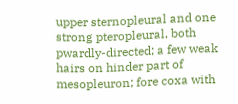upper sternopleural and one strong pteropleural, both pwardly-directed; a few weak hairs on hinder part of mesopleuron; fore coxa with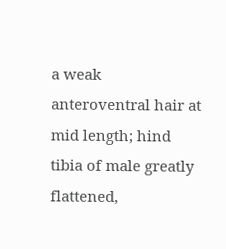a weak anteroventral hair at mid length; hind tibia of male greatly flattened,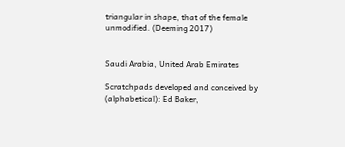triangular in shape, that of the female unmodified. (Deeming 2017)


Saudi Arabia, United Arab Emirates

Scratchpads developed and conceived by (alphabetical): Ed Baker,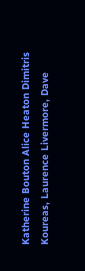Katherine Bouton Alice Heaton Dimitris Koureas, Laurence Livermore, Dave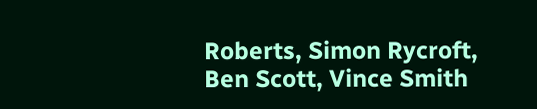Roberts, Simon Rycroft, Ben Scott, Vince Smith